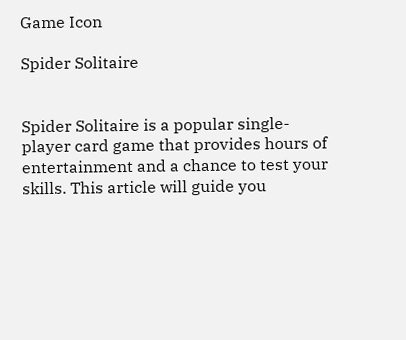Game Icon

Spider Solitaire


Spider Solitaire is a popular single-player card game that provides hours of entertainment and a chance to test your skills. This article will guide you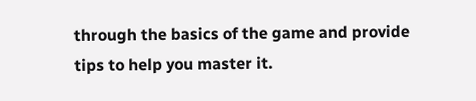through the basics of the game and provide tips to help you master it.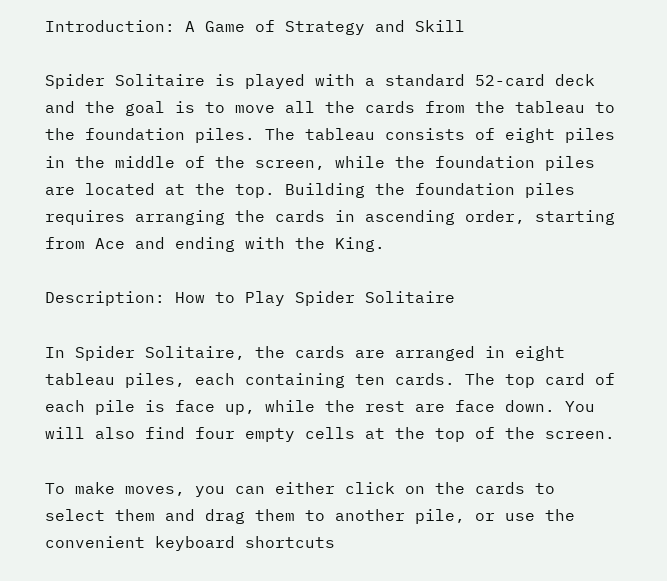Introduction: A Game of Strategy and Skill

Spider Solitaire is played with a standard 52-card deck and the goal is to move all the cards from the tableau to the foundation piles. The tableau consists of eight piles in the middle of the screen, while the foundation piles are located at the top. Building the foundation piles requires arranging the cards in ascending order, starting from Ace and ending with the King.

Description: How to Play Spider Solitaire

In Spider Solitaire, the cards are arranged in eight tableau piles, each containing ten cards. The top card of each pile is face up, while the rest are face down. You will also find four empty cells at the top of the screen.

To make moves, you can either click on the cards to select them and drag them to another pile, or use the convenient keyboard shortcuts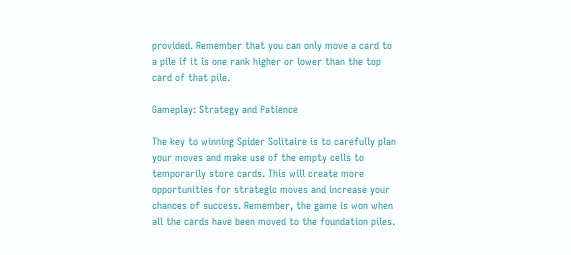provided. Remember that you can only move a card to a pile if it is one rank higher or lower than the top card of that pile.

Gameplay: Strategy and Patience

The key to winning Spider Solitaire is to carefully plan your moves and make use of the empty cells to temporarily store cards. This will create more opportunities for strategic moves and increase your chances of success. Remember, the game is won when all the cards have been moved to the foundation piles.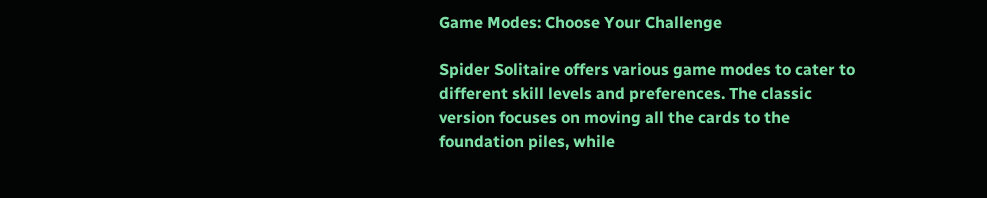Game Modes: Choose Your Challenge

Spider Solitaire offers various game modes to cater to different skill levels and preferences. The classic version focuses on moving all the cards to the foundation piles, while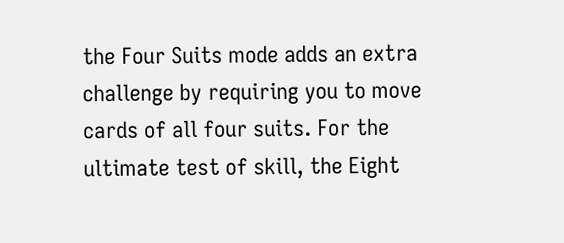the Four Suits mode adds an extra challenge by requiring you to move cards of all four suits. For the ultimate test of skill, the Eight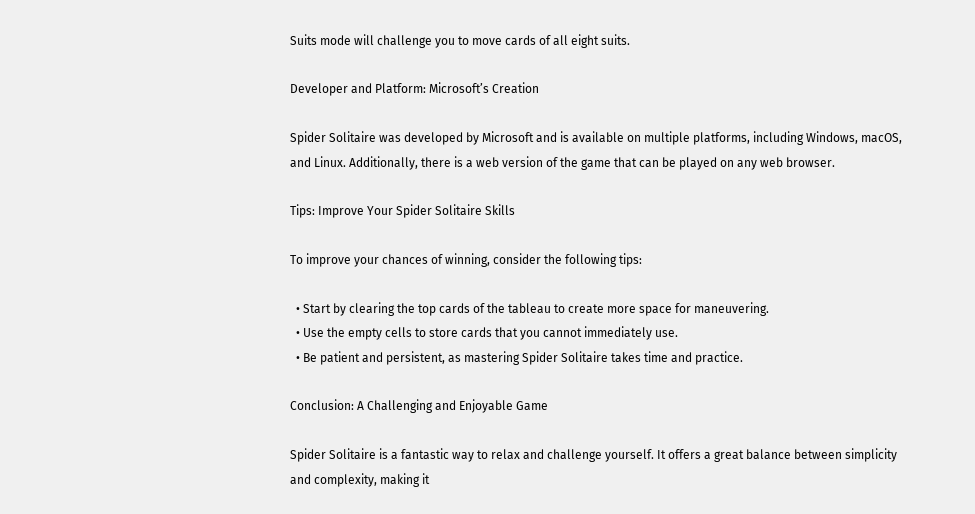Suits mode will challenge you to move cards of all eight suits.

Developer and Platform: Microsoft’s Creation

Spider Solitaire was developed by Microsoft and is available on multiple platforms, including Windows, macOS, and Linux. Additionally, there is a web version of the game that can be played on any web browser.

Tips: Improve Your Spider Solitaire Skills

To improve your chances of winning, consider the following tips:

  • Start by clearing the top cards of the tableau to create more space for maneuvering.
  • Use the empty cells to store cards that you cannot immediately use.
  • Be patient and persistent, as mastering Spider Solitaire takes time and practice.

Conclusion: A Challenging and Enjoyable Game

Spider Solitaire is a fantastic way to relax and challenge yourself. It offers a great balance between simplicity and complexity, making it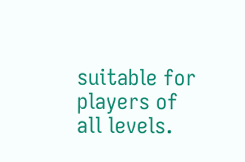suitable for players of all levels.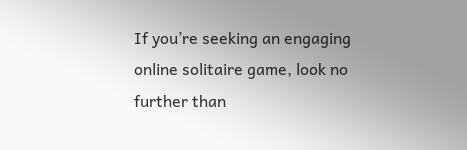If you’re seeking an engaging online solitaire game, look no further than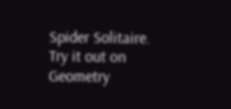Spider Solitaire. Try it out on Geometry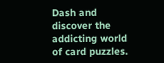Dash and discover the addicting world of card puzzles.